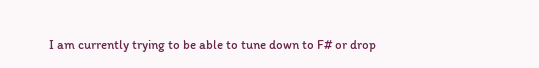I am currently trying to be able to tune down to F# or drop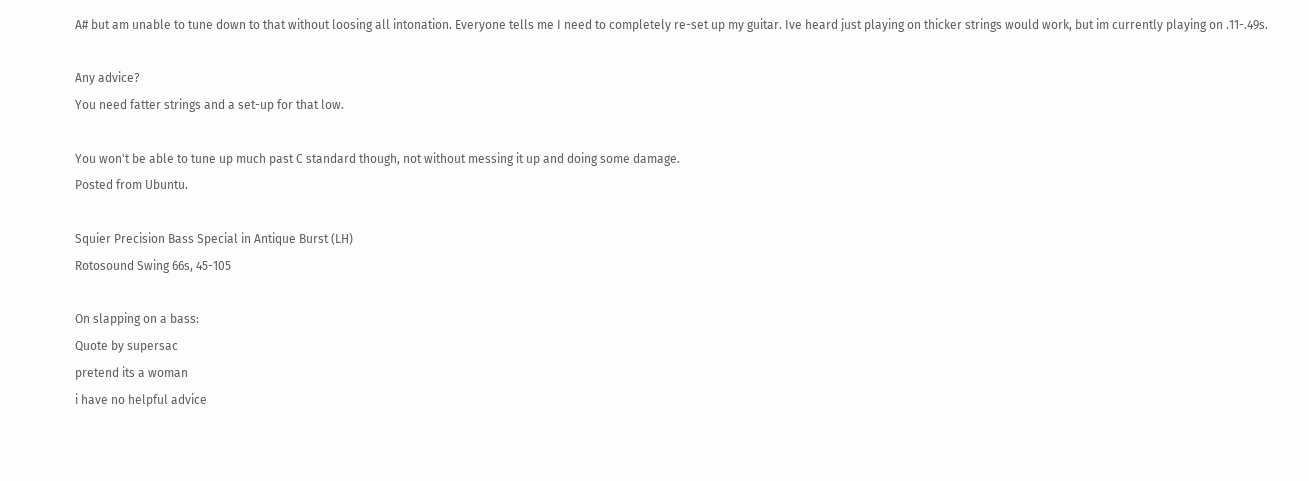A# but am unable to tune down to that without loosing all intonation. Everyone tells me I need to completely re-set up my guitar. Ive heard just playing on thicker strings would work, but im currently playing on .11-.49s.

Any advice?
You need fatter strings and a set-up for that low.

You won't be able to tune up much past C standard though, not without messing it up and doing some damage.
Posted from Ubuntu.

Squier Precision Bass Special in Antique Burst (LH)
Rotosound Swing 66s, 45-105

On slapping on a bass:
Quote by supersac
pretend its a woman
i have no helpful advice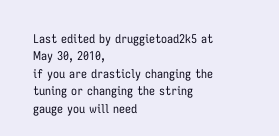Last edited by druggietoad2k5 at May 30, 2010,
if you are drasticly changing the tuning or changing the string gauge you will need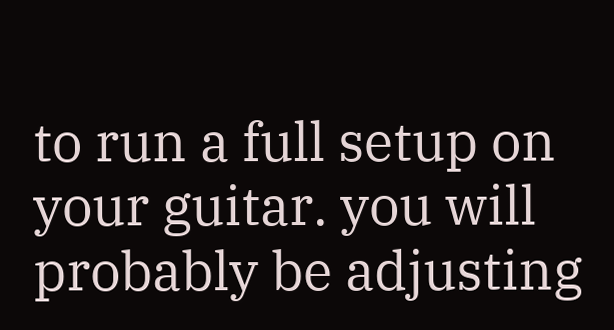to run a full setup on your guitar. you will probably be adjusting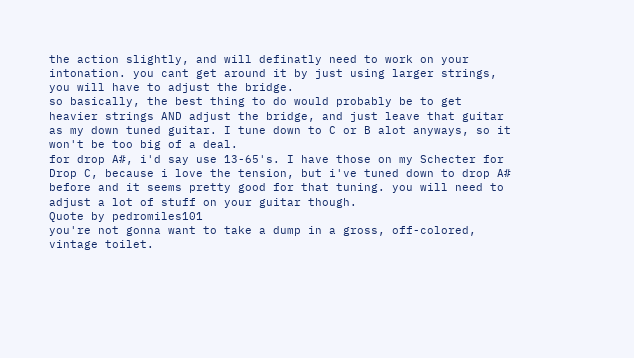the action slightly, and will definatly need to work on your intonation. you cant get around it by just using larger strings, you will have to adjust the bridge.
so basically, the best thing to do would probably be to get heavier strings AND adjust the bridge, and just leave that guitar as my down tuned guitar. I tune down to C or B alot anyways, so it won't be too big of a deal.
for drop A#, i'd say use 13-65's. I have those on my Schecter for Drop C, because i love the tension, but i've tuned down to drop A# before and it seems pretty good for that tuning. you will need to adjust a lot of stuff on your guitar though.
Quote by pedromiles101
you're not gonna want to take a dump in a gross, off-colored, vintage toilet.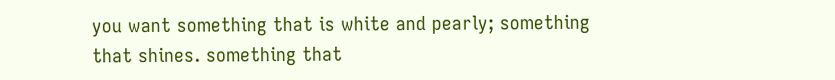you want something that is white and pearly; something that shines. something that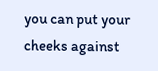you can put your cheeks against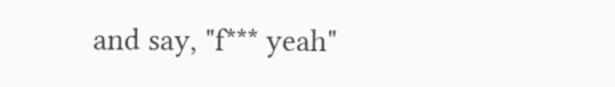and say, "f*** yeah"